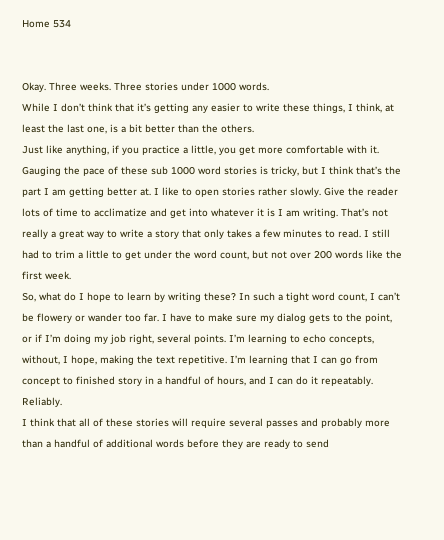Home 534


Okay. Three weeks. Three stories under 1000 words.
While I don’t think that it’s getting any easier to write these things, I think, at least the last one, is a bit better than the others.
Just like anything, if you practice a little, you get more comfortable with it.
Gauging the pace of these sub 1000 word stories is tricky, but I think that’s the part I am getting better at. I like to open stories rather slowly. Give the reader lots of time to acclimatize and get into whatever it is I am writing. That’s not really a great way to write a story that only takes a few minutes to read. I still had to trim a little to get under the word count, but not over 200 words like the first week.
So, what do I hope to learn by writing these? In such a tight word count, I can’t be flowery or wander too far. I have to make sure my dialog gets to the point, or if I’m doing my job right, several points. I’m learning to echo concepts, without, I hope, making the text repetitive. I’m learning that I can go from concept to finished story in a handful of hours, and I can do it repeatably. Reliably.
I think that all of these stories will require several passes and probably more than a handful of additional words before they are ready to send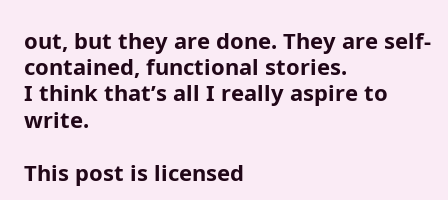out, but they are done. They are self-contained, functional stories.
I think that’s all I really aspire to write.

This post is licensed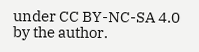under CC BY-NC-SA 4.0 by the author.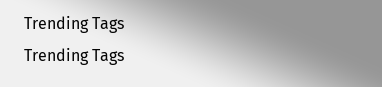Trending Tags
Trending Tags